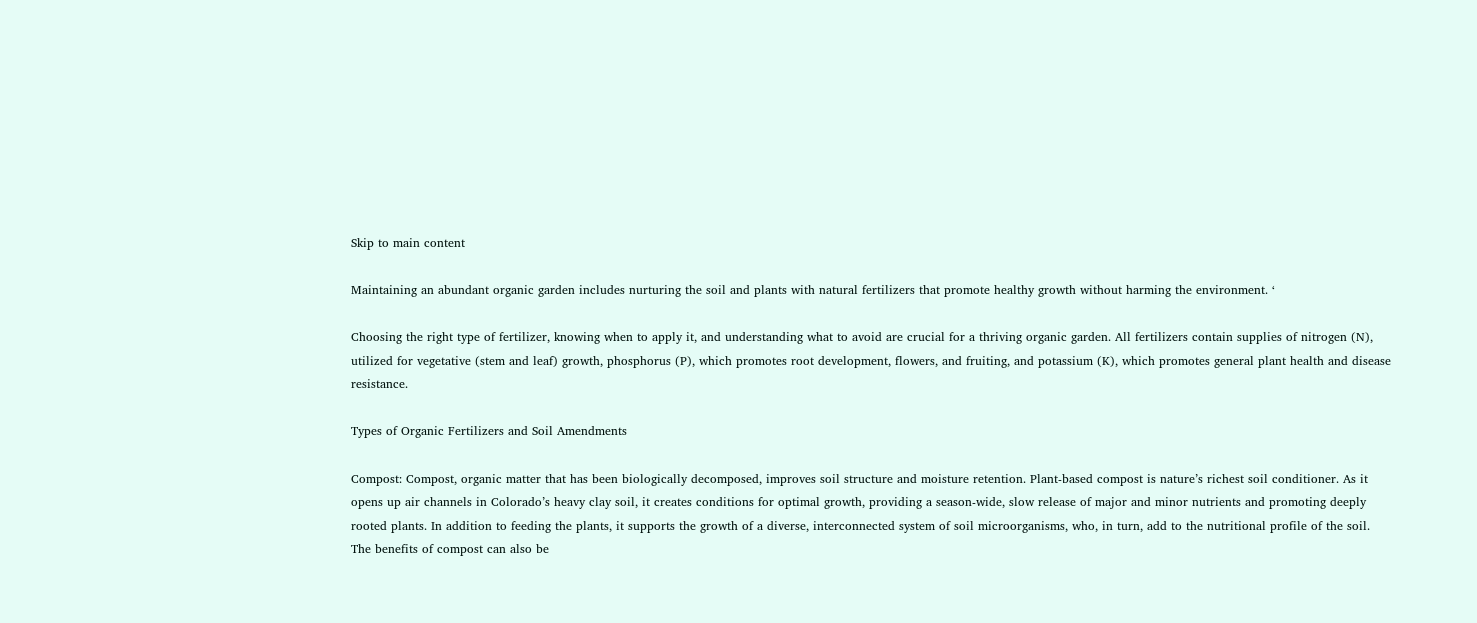Skip to main content

Maintaining an abundant organic garden includes nurturing the soil and plants with natural fertilizers that promote healthy growth without harming the environment. ‘

Choosing the right type of fertilizer, knowing when to apply it, and understanding what to avoid are crucial for a thriving organic garden. All fertilizers contain supplies of nitrogen (N),  utilized for vegetative (stem and leaf) growth, phosphorus (P), which promotes root development, flowers, and fruiting, and potassium (K), which promotes general plant health and disease resistance.

Types of Organic Fertilizers and Soil Amendments

Compost: Compost, organic matter that has been biologically decomposed, improves soil structure and moisture retention. Plant-based compost is nature’s richest soil conditioner. As it opens up air channels in Colorado’s heavy clay soil, it creates conditions for optimal growth, providing a season-wide, slow release of major and minor nutrients and promoting deeply rooted plants. In addition to feeding the plants, it supports the growth of a diverse, interconnected system of soil microorganisms, who, in turn, add to the nutritional profile of the soil. The benefits of compost can also be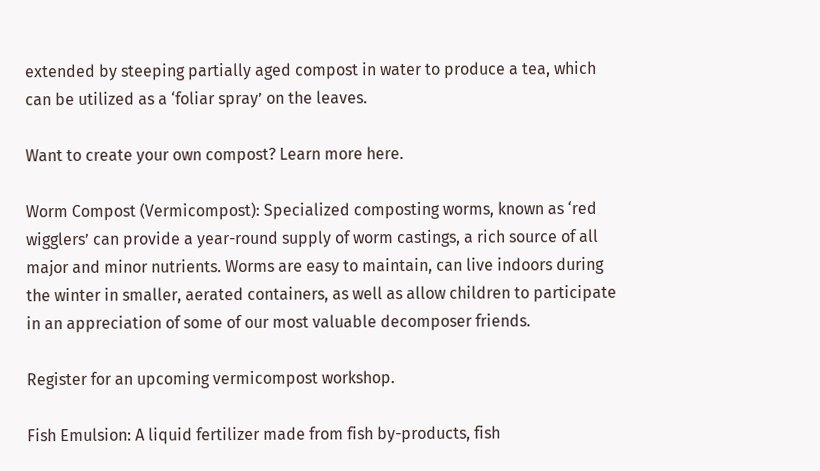extended by steeping partially aged compost in water to produce a tea, which can be utilized as a ‘foliar spray’ on the leaves.

Want to create your own compost? Learn more here.

Worm Compost (Vermicompost): Specialized composting worms, known as ‘red wigglers’ can provide a year-round supply of worm castings, a rich source of all major and minor nutrients. Worms are easy to maintain, can live indoors during the winter in smaller, aerated containers, as well as allow children to participate in an appreciation of some of our most valuable decomposer friends.

Register for an upcoming vermicompost workshop.

Fish Emulsion: A liquid fertilizer made from fish by-products, fish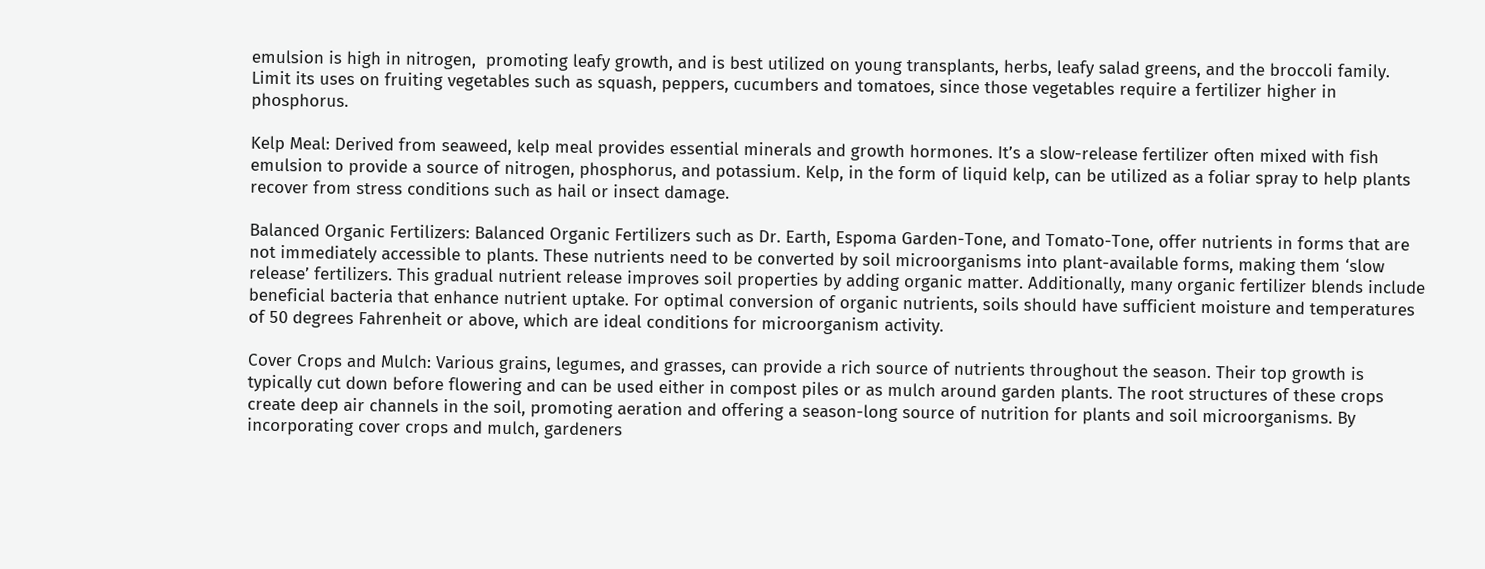emulsion is high in nitrogen,  promoting leafy growth, and is best utilized on young transplants, herbs, leafy salad greens, and the broccoli family. Limit its uses on fruiting vegetables such as squash, peppers, cucumbers and tomatoes, since those vegetables require a fertilizer higher in phosphorus.

Kelp Meal: Derived from seaweed, kelp meal provides essential minerals and growth hormones. It’s a slow-release fertilizer often mixed with fish emulsion to provide a source of nitrogen, phosphorus, and potassium. Kelp, in the form of liquid kelp, can be utilized as a foliar spray to help plants recover from stress conditions such as hail or insect damage.

Balanced Organic Fertilizers: Balanced Organic Fertilizers such as Dr. Earth, Espoma Garden-Tone, and Tomato-Tone, offer nutrients in forms that are not immediately accessible to plants. These nutrients need to be converted by soil microorganisms into plant-available forms, making them ‘slow release’ fertilizers. This gradual nutrient release improves soil properties by adding organic matter. Additionally, many organic fertilizer blends include beneficial bacteria that enhance nutrient uptake. For optimal conversion of organic nutrients, soils should have sufficient moisture and temperatures of 50 degrees Fahrenheit or above, which are ideal conditions for microorganism activity.

Cover Crops and Mulch: Various grains, legumes, and grasses, can provide a rich source of nutrients throughout the season. Their top growth is typically cut down before flowering and can be used either in compost piles or as mulch around garden plants. The root structures of these crops create deep air channels in the soil, promoting aeration and offering a season-long source of nutrition for plants and soil microorganisms. By incorporating cover crops and mulch, gardeners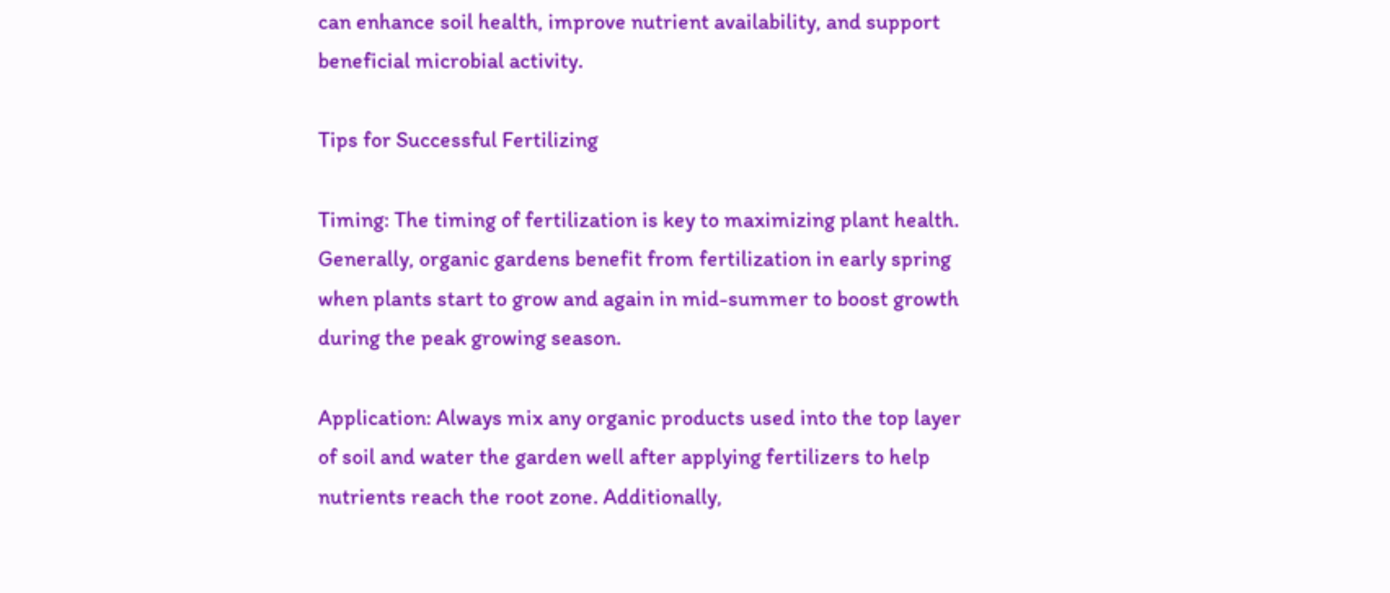can enhance soil health, improve nutrient availability, and support beneficial microbial activity.

Tips for Successful Fertilizing

Timing: The timing of fertilization is key to maximizing plant health. Generally, organic gardens benefit from fertilization in early spring when plants start to grow and again in mid-summer to boost growth during the peak growing season.

Application: Always mix any organic products used into the top layer of soil and water the garden well after applying fertilizers to help nutrients reach the root zone. Additionally,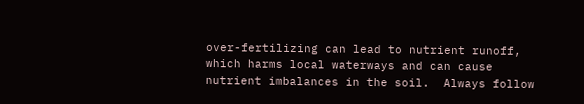over-fertilizing can lead to nutrient runoff, which harms local waterways and can cause nutrient imbalances in the soil.  Always follow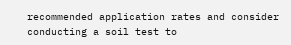recommended application rates and consider conducting a soil test to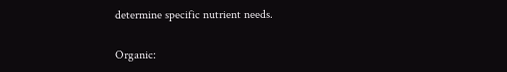determine specific nutrient needs.

Organic: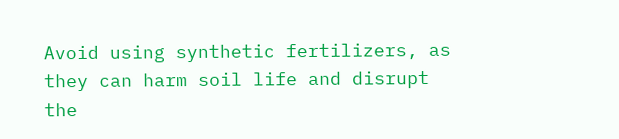Avoid using synthetic fertilizers, as they can harm soil life and disrupt the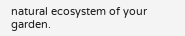natural ecosystem of your garden.